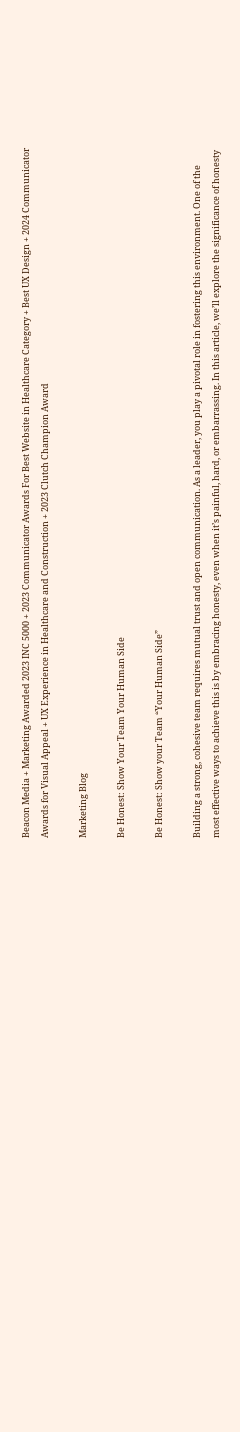Beacon Media + Marketing Awarded 2023 INC 5000 + 2023 Communicator Awards For Best Website in Healthcare Category + Best UX Design + 2024 Communicator Awards for Visual Appeal + UX Experience in Healthcare and Construction + 2023 Clutch Champion Award

Marketing Blog

Be Honest: Show Your Team Your Human Side

Be Honest: Show your Team “Your Human Side”

Building a strong, cohesive team requires mutual trust and open communication. As a leader, you play a pivotal role in fostering this environment. One of the most effective ways to achieve this is by embracing honesty, even when it’s painful, hard, or embarrassing. In this article, we’ll explore the significance of honesty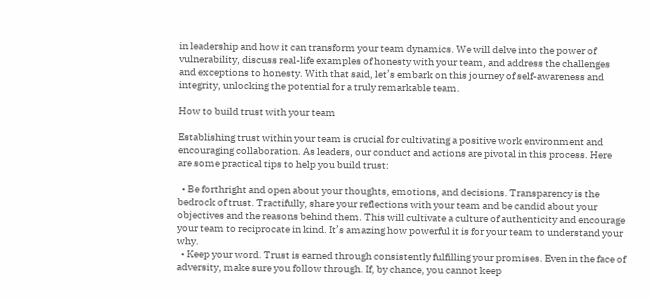in leadership and how it can transform your team dynamics. We will delve into the power of vulnerability, discuss real-life examples of honesty with your team, and address the challenges and exceptions to honesty. With that said, let’s embark on this journey of self-awareness and integrity, unlocking the potential for a truly remarkable team.

How to build trust with your team

Establishing trust within your team is crucial for cultivating a positive work environment and encouraging collaboration. As leaders, our conduct and actions are pivotal in this process. Here are some practical tips to help you build trust:

  • Be forthright and open about your thoughts, emotions, and decisions. Transparency is the bedrock of trust. Tractifully, share your reflections with your team and be candid about your objectives and the reasons behind them. This will cultivate a culture of authenticity and encourage your team to reciprocate in kind. It’s amazing how powerful it is for your team to understand your why.
  • Keep your word. Trust is earned through consistently fulfilling your promises. Even in the face of adversity, make sure you follow through. If, by chance, you cannot keep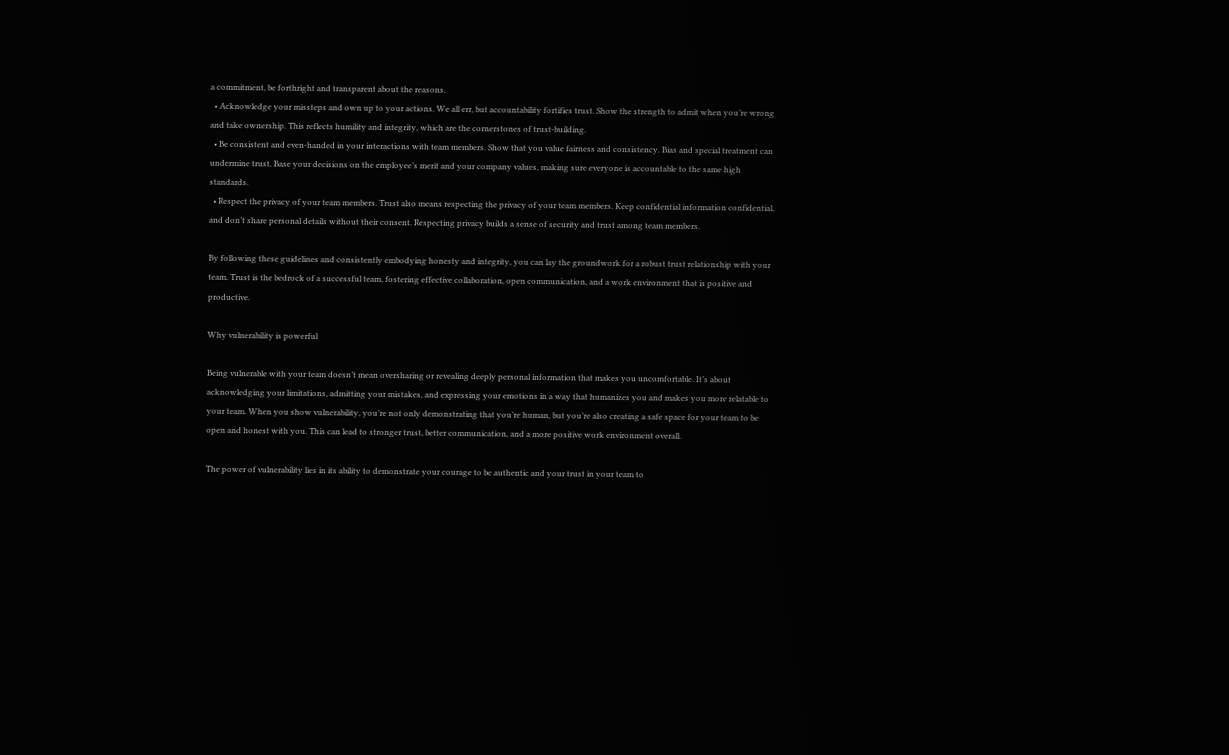a commitment, be forthright and transparent about the reasons.
  • Acknowledge your missteps and own up to your actions. We all err, but accountability fortifies trust. Show the strength to admit when you’re wrong and take ownership. This reflects humility and integrity, which are the cornerstones of trust-building.
  • Be consistent and even-handed in your interactions with team members. Show that you value fairness and consistency. Bias and special treatment can undermine trust. Base your decisions on the employee’s merit and your company values, making sure everyone is accountable to the same high standards.
  • Respect the privacy of your team members. Trust also means respecting the privacy of your team members. Keep confidential information confidential, and don’t share personal details without their consent. Respecting privacy builds a sense of security and trust among team members.

By following these guidelines and consistently embodying honesty and integrity, you can lay the groundwork for a robust trust relationship with your team. Trust is the bedrock of a successful team, fostering effective collaboration, open communication, and a work environment that is positive and productive.

Why vulnerability is powerful

Being vulnerable with your team doesn’t mean oversharing or revealing deeply personal information that makes you uncomfortable. It’s about acknowledging your limitations, admitting your mistakes, and expressing your emotions in a way that humanizes you and makes you more relatable to your team. When you show vulnerability, you’re not only demonstrating that you’re human, but you’re also creating a safe space for your team to be open and honest with you. This can lead to stronger trust, better communication, and a more positive work environment overall.

The power of vulnerability lies in its ability to demonstrate your courage to be authentic and your trust in your team to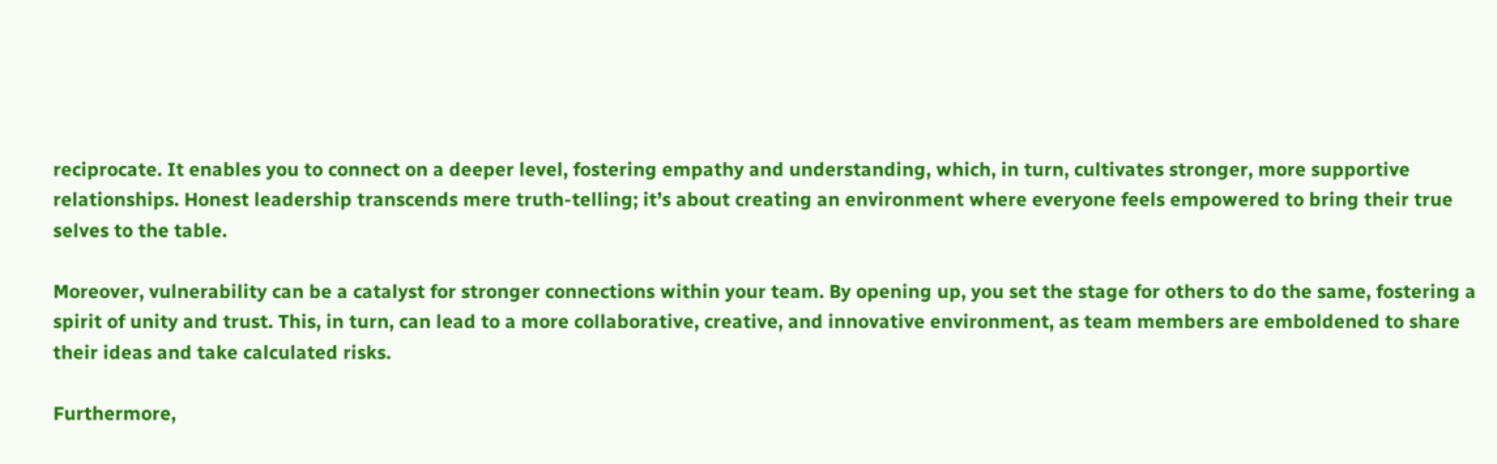reciprocate. It enables you to connect on a deeper level, fostering empathy and understanding, which, in turn, cultivates stronger, more supportive relationships. Honest leadership transcends mere truth-telling; it’s about creating an environment where everyone feels empowered to bring their true selves to the table.

Moreover, vulnerability can be a catalyst for stronger connections within your team. By opening up, you set the stage for others to do the same, fostering a spirit of unity and trust. This, in turn, can lead to a more collaborative, creative, and innovative environment, as team members are emboldened to share their ideas and take calculated risks.

Furthermore,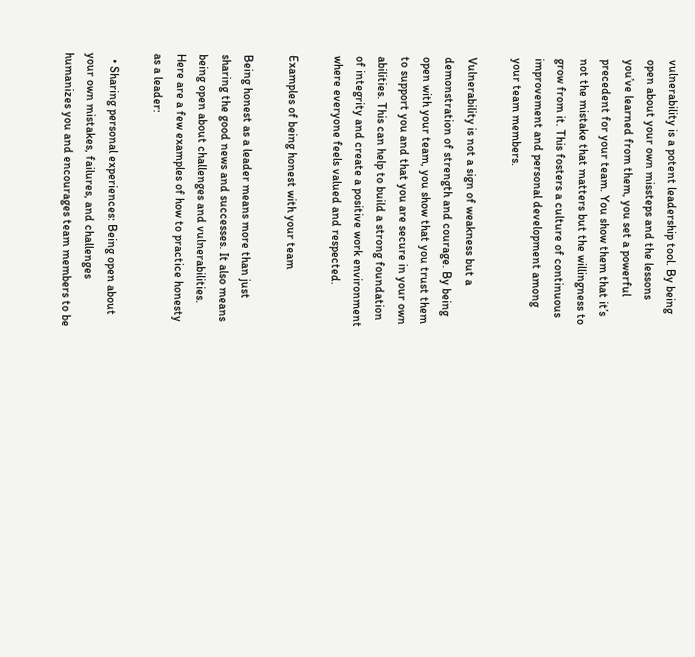vulnerability is a potent leadership tool. By being open about your own missteps and the lessons you’ve learned from them, you set a powerful precedent for your team. You show them that it’s not the mistake that matters but the willingness to grow from it. This fosters a culture of continuous improvement and personal development among your team members.

Vulnerability is not a sign of weakness but a demonstration of strength and courage. By being open with your team, you show that you trust them to support you and that you are secure in your own abilities. This can help to build a strong foundation of integrity and create a positive work environment where everyone feels valued and respected.

Examples of being honest with your team

Being honest as a leader means more than just sharing the good news and successes. It also means being open about challenges and vulnerabilities. Here are a few examples of how to practice honesty as a leader:

  • Sharing personal experiences: Being open about your own mistakes, failures, and challenges humanizes you and encourages team members to be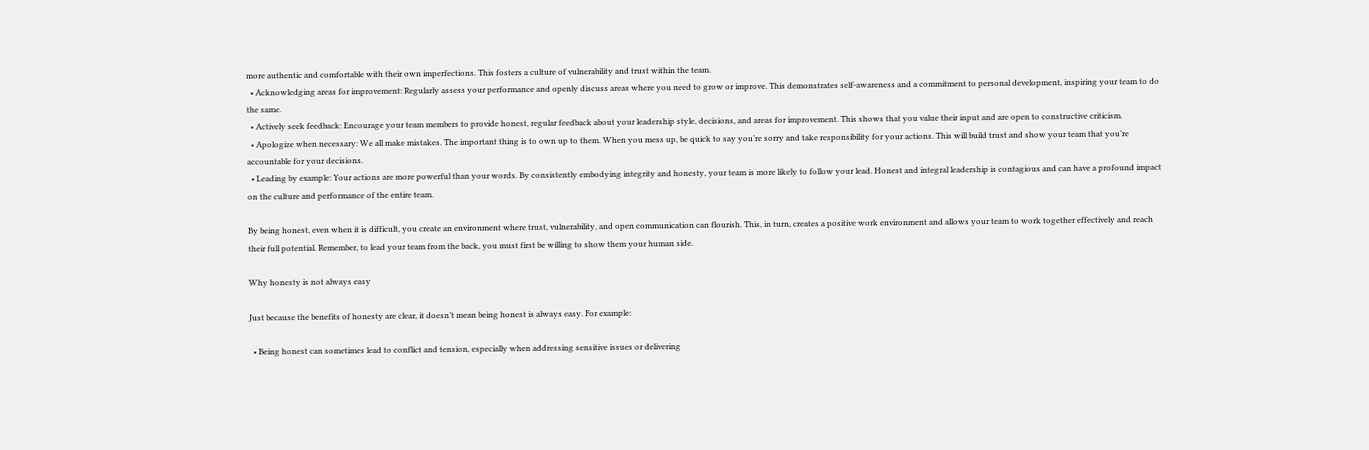more authentic and comfortable with their own imperfections. This fosters a culture of vulnerability and trust within the team.
  • Acknowledging areas for improvement: Regularly assess your performance and openly discuss areas where you need to grow or improve. This demonstrates self-awareness and a commitment to personal development, inspiring your team to do the same.
  • Actively seek feedback: Encourage your team members to provide honest, regular feedback about your leadership style, decisions, and areas for improvement. This shows that you value their input and are open to constructive criticism.
  • Apologize when necessary: We all make mistakes. The important thing is to own up to them. When you mess up, be quick to say you’re sorry and take responsibility for your actions. This will build trust and show your team that you’re accountable for your decisions.
  • Leading by example: Your actions are more powerful than your words. By consistently embodying integrity and honesty, your team is more likely to follow your lead. Honest and integral leadership is contagious and can have a profound impact on the culture and performance of the entire team.

By being honest, even when it is difficult, you create an environment where trust, vulnerability, and open communication can flourish. This, in turn, creates a positive work environment and allows your team to work together effectively and reach their full potential. Remember, to lead your team from the back, you must first be willing to show them your human side.

Why honesty is not always easy

Just because the benefits of honesty are clear, it doesn’t mean being honest is always easy. For example:

  • Being honest can sometimes lead to conflict and tension, especially when addressing sensitive issues or delivering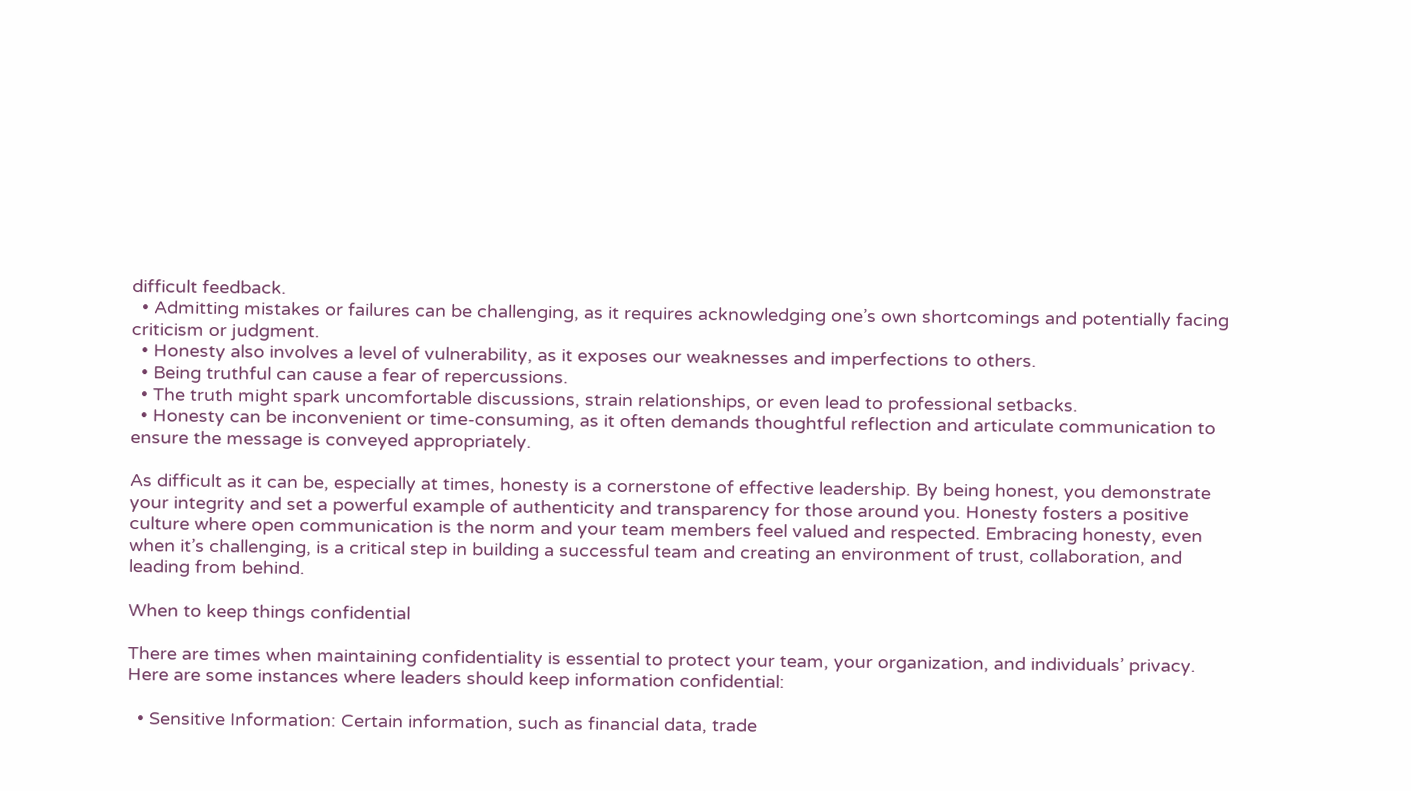difficult feedback.
  • Admitting mistakes or failures can be challenging, as it requires acknowledging one’s own shortcomings and potentially facing criticism or judgment.
  • Honesty also involves a level of vulnerability, as it exposes our weaknesses and imperfections to others.
  • Being truthful can cause a fear of repercussions.
  • The truth might spark uncomfortable discussions, strain relationships, or even lead to professional setbacks.
  • Honesty can be inconvenient or time-consuming, as it often demands thoughtful reflection and articulate communication to ensure the message is conveyed appropriately.

As difficult as it can be, especially at times, honesty is a cornerstone of effective leadership. By being honest, you demonstrate your integrity and set a powerful example of authenticity and transparency for those around you. Honesty fosters a positive culture where open communication is the norm and your team members feel valued and respected. Embracing honesty, even when it’s challenging, is a critical step in building a successful team and creating an environment of trust, collaboration, and leading from behind.

When to keep things confidential

There are times when maintaining confidentiality is essential to protect your team, your organization, and individuals’ privacy. Here are some instances where leaders should keep information confidential:

  • Sensitive Information: Certain information, such as financial data, trade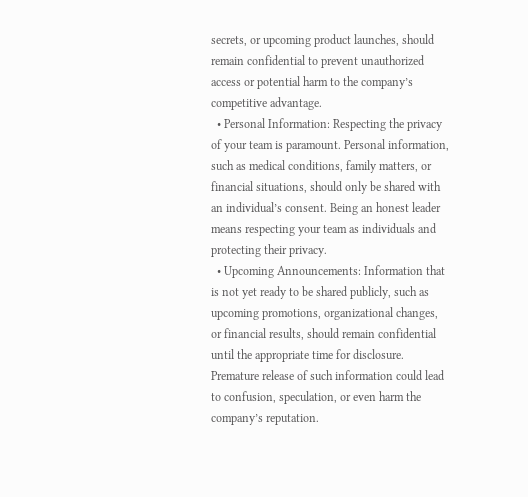secrets, or upcoming product launches, should remain confidential to prevent unauthorized access or potential harm to the company’s competitive advantage.
  • Personal Information: Respecting the privacy of your team is paramount. Personal information, such as medical conditions, family matters, or financial situations, should only be shared with an individual’s consent. Being an honest leader means respecting your team as individuals and protecting their privacy.
  • Upcoming Announcements: Information that is not yet ready to be shared publicly, such as upcoming promotions, organizational changes, or financial results, should remain confidential until the appropriate time for disclosure. Premature release of such information could lead to confusion, speculation, or even harm the company’s reputation.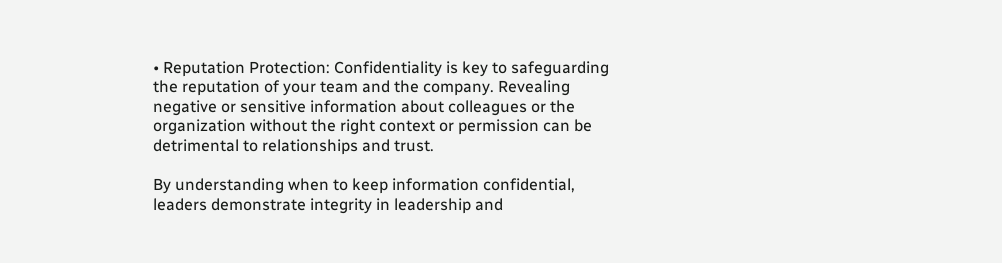• Reputation Protection: Confidentiality is key to safeguarding the reputation of your team and the company. Revealing negative or sensitive information about colleagues or the organization without the right context or permission can be detrimental to relationships and trust.

By understanding when to keep information confidential, leaders demonstrate integrity in leadership and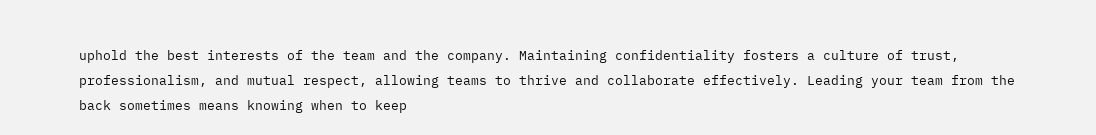uphold the best interests of the team and the company. Maintaining confidentiality fosters a culture of trust, professionalism, and mutual respect, allowing teams to thrive and collaborate effectively. Leading your team from the back sometimes means knowing when to keep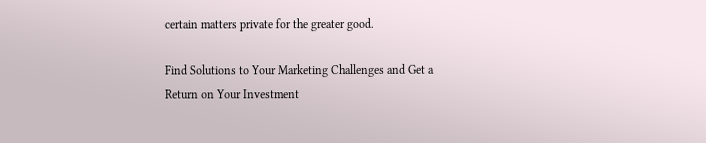certain matters private for the greater good.

Find Solutions to Your Marketing Challenges and Get a Return on Your Investment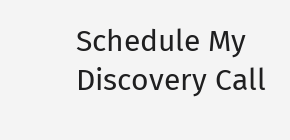Schedule My Discovery Call